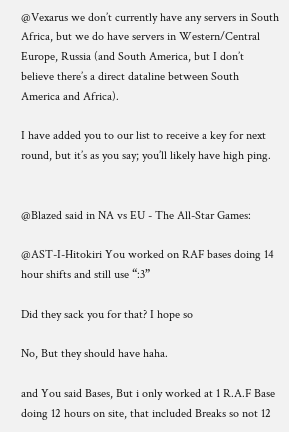@Vexarus we don’t currently have any servers in South Africa, but we do have servers in Western/Central Europe, Russia (and South America, but I don’t believe there’s a direct dataline between South America and Africa).

I have added you to our list to receive a key for next round, but it’s as you say; you’ll likely have high ping.


@Blazed said in NA vs EU - The All-Star Games:

@AST-I-Hitokiri You worked on RAF bases doing 14 hour shifts and still use “:3”

Did they sack you for that? I hope so

No, But they should have haha.

and You said Bases, But i only worked at 1 R.A.F Base doing 12 hours on site, that included Breaks so not 12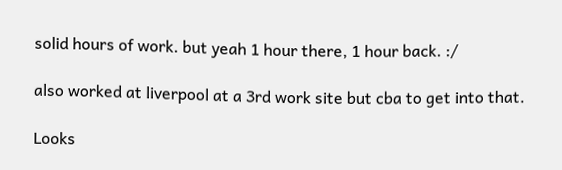solid hours of work. but yeah 1 hour there, 1 hour back. :/

also worked at liverpool at a 3rd work site but cba to get into that.

Looks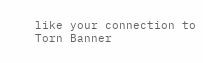like your connection to Torn Banner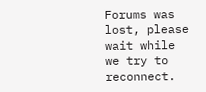Forums was lost, please wait while we try to reconnect.